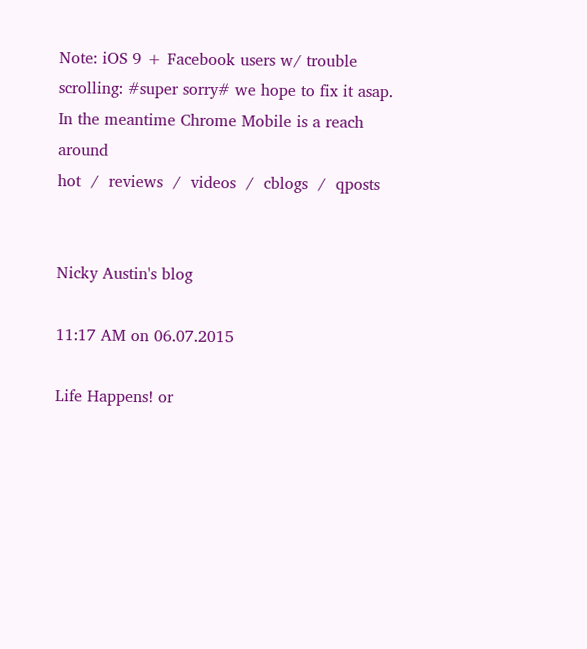Note: iOS 9 + Facebook users w/ trouble scrolling: #super sorry# we hope to fix it asap. In the meantime Chrome Mobile is a reach around
hot  /  reviews  /  videos  /  cblogs  /  qposts


Nicky Austin's blog

11:17 AM on 06.07.2015

Life Happens! or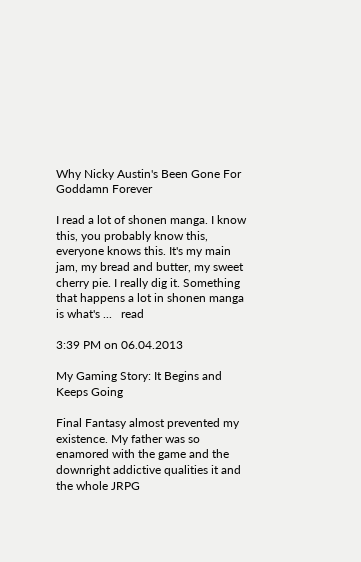Why Nicky Austin's Been Gone For Goddamn Forever

I read a lot of shonen manga. I know this, you probably know this, everyone knows this. It's my main jam, my bread and butter, my sweet cherry pie. I really dig it. Something that happens a lot in shonen manga is what's ...   read

3:39 PM on 06.04.2013

My Gaming Story: It Begins and Keeps Going

Final Fantasy almost prevented my existence. My father was so enamored with the game and the downright addictive qualities it and the whole JRPG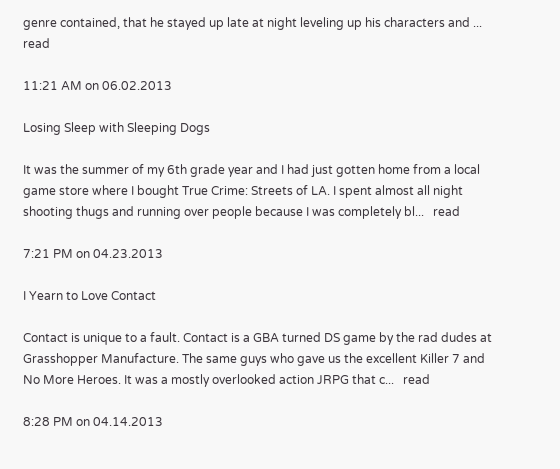genre contained, that he stayed up late at night leveling up his characters and ...   read

11:21 AM on 06.02.2013

Losing Sleep with Sleeping Dogs

It was the summer of my 6th grade year and I had just gotten home from a local game store where I bought True Crime: Streets of LA. I spent almost all night shooting thugs and running over people because I was completely bl...   read

7:21 PM on 04.23.2013

I Yearn to Love Contact

Contact is unique to a fault. Contact is a GBA turned DS game by the rad dudes at Grasshopper Manufacture. The same guys who gave us the excellent Killer 7 and No More Heroes. It was a mostly overlooked action JRPG that c...   read

8:28 PM on 04.14.2013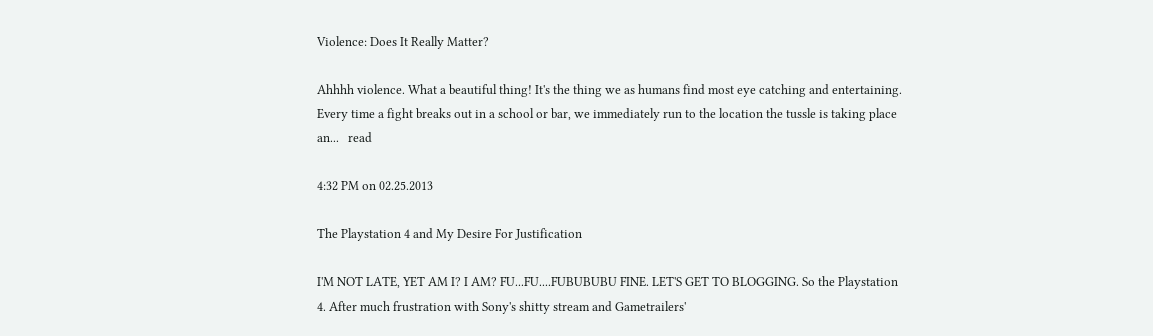Violence: Does It Really Matter?

Ahhhh violence. What a beautiful thing! It's the thing we as humans find most eye catching and entertaining. Every time a fight breaks out in a school or bar, we immediately run to the location the tussle is taking place an...   read

4:32 PM on 02.25.2013

The Playstation 4 and My Desire For Justification

I'M NOT LATE, YET AM I? I AM? FU...FU....FUBUBUBU FINE. LET'S GET TO BLOGGING. So the Playstation 4. After much frustration with Sony's shitty stream and Gametrailers'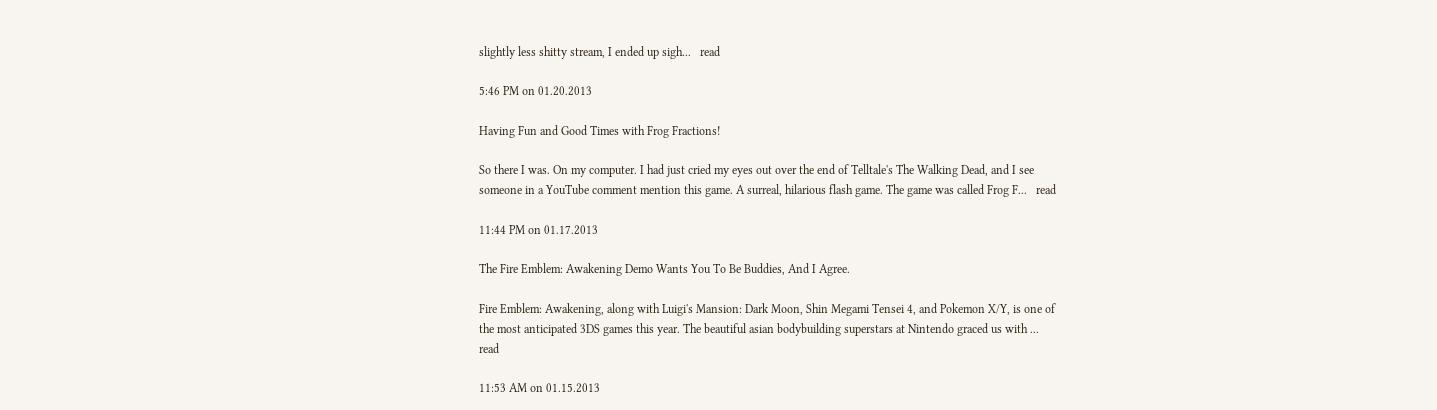slightly less shitty stream, I ended up sigh...   read

5:46 PM on 01.20.2013

Having Fun and Good Times with Frog Fractions!

So there I was. On my computer. I had just cried my eyes out over the end of Telltale's The Walking Dead, and I see someone in a YouTube comment mention this game. A surreal, hilarious flash game. The game was called Frog F...   read

11:44 PM on 01.17.2013

The Fire Emblem: Awakening Demo Wants You To Be Buddies, And I Agree.

Fire Emblem: Awakening, along with Luigi's Mansion: Dark Moon, Shin Megami Tensei 4, and Pokemon X/Y, is one of the most anticipated 3DS games this year. The beautiful asian bodybuilding superstars at Nintendo graced us with ...   read

11:53 AM on 01.15.2013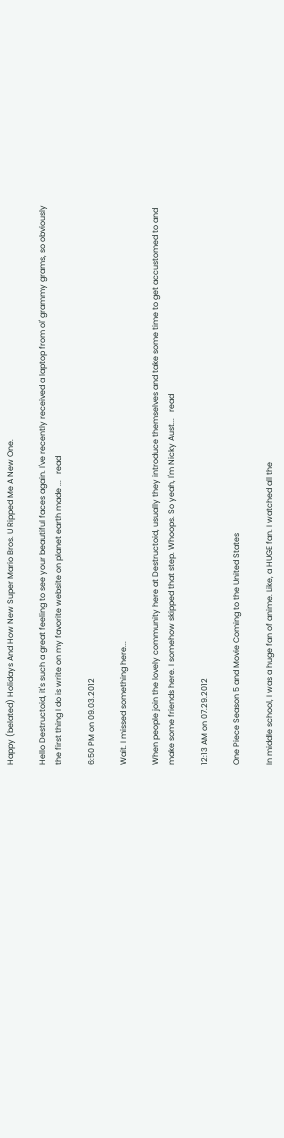Happy (belated) Holidays And How New Super Mario Bros. U Ripped Me A New One.

Hello Destructoid, it's such a great feeling to see your beautiful faces again. I've recently received a laptop from ol' grammy grams, so obviously the first thing I do is write on my favorite website on planet earth made ...   read

6:50 PM on 09.03.2012

Wait. I missed something here...

When people join the lovely community here at Destructoid, usually they introduce themselves and take some time to get accustomed to and make some friends here. I somehow skipped that step. Whoops. So yeah, I'm Nicky Aust...   read

12:13 AM on 07.29.2012

One Piece Season 5 and Movie Coming to the United States

In middle school, I was a huge fan of anime. Like, a HUGE fan. I watched all the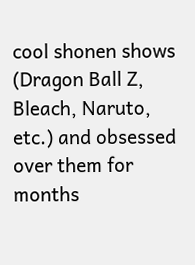cool shonen shows (Dragon Ball Z, Bleach, Naruto, etc.) and obsessed over them for months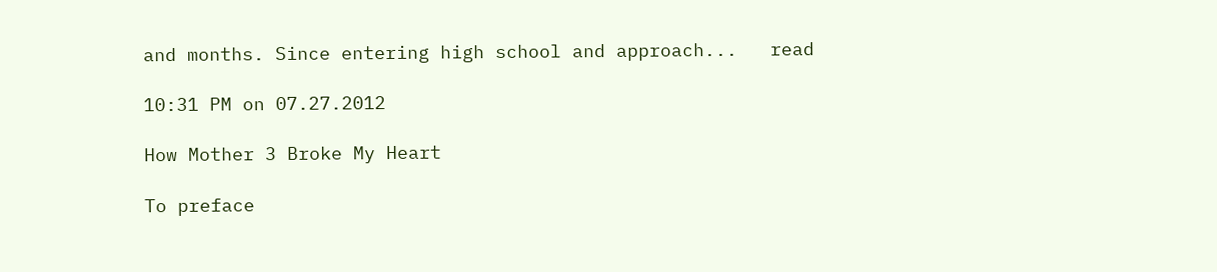and months. Since entering high school and approach...   read

10:31 PM on 07.27.2012

How Mother 3 Broke My Heart

To preface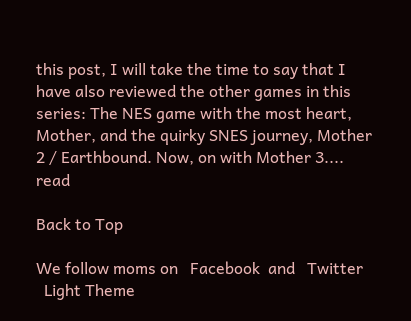this post, I will take the time to say that I have also reviewed the other games in this series: The NES game with the most heart, Mother, and the quirky SNES journey, Mother 2 / Earthbound. Now, on with Mother 3....   read

Back to Top

We follow moms on   Facebook  and   Twitter
  Light Theme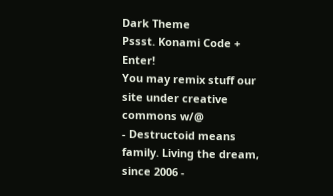Dark Theme
Pssst. Konami Code + Enter!
You may remix stuff our site under creative commons w/@
- Destructoid means family. Living the dream, since 2006 -